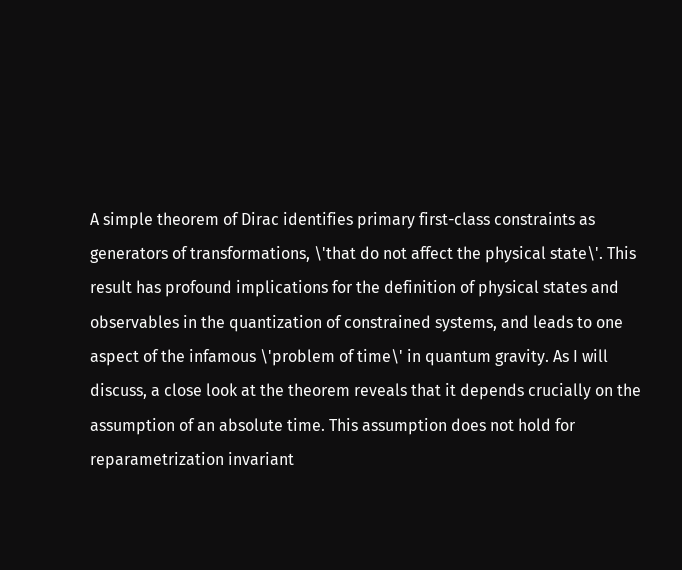A simple theorem of Dirac identifies primary first-class constraints as generators of transformations, \'that do not affect the physical state\'. This result has profound implications for the definition of physical states and observables in the quantization of constrained systems, and leads to one aspect of the infamous \'problem of time\' in quantum gravity. As I will discuss, a close look at the theorem reveals that it depends crucially on the assumption of an absolute time. This assumption does not hold for reparametrization invariant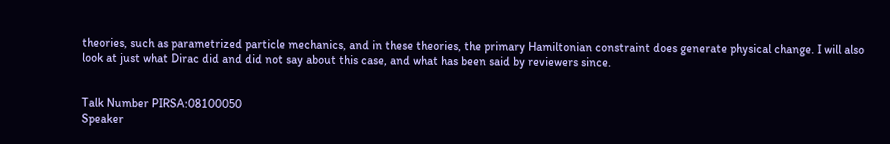theories, such as parametrized particle mechanics, and in these theories, the primary Hamiltonian constraint does generate physical change. I will also look at just what Dirac did and did not say about this case, and what has been said by reviewers since.


Talk Number PIRSA:08100050
Speaker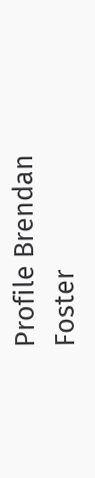Profile Brendan Foster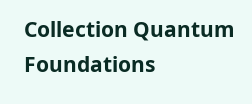Collection Quantum Foundations